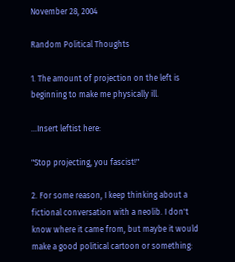November 28, 2004

Random Political Thoughts

1. The amount of projection on the left is beginning to make me physically ill.

...Insert leftist here:

"Stop projecting, you fascist!"

2. For some reason, I keep thinking about a fictional conversation with a neolib. I don't know where it came from, but maybe it would make a good political cartoon or something: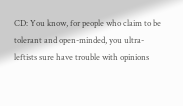CD: You know, for people who claim to be tolerant and open-minded, you ultra-leftists sure have trouble with opinions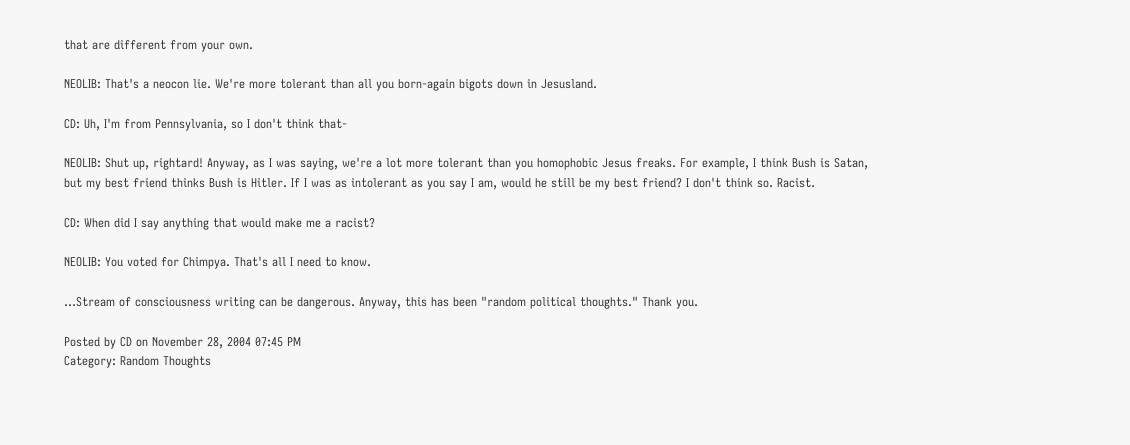that are different from your own.

NEOLIB: That's a neocon lie. We're more tolerant than all you born-again bigots down in Jesusland.

CD: Uh, I'm from Pennsylvania, so I don't think that-

NEOLIB: Shut up, rightard! Anyway, as I was saying, we're a lot more tolerant than you homophobic Jesus freaks. For example, I think Bush is Satan, but my best friend thinks Bush is Hitler. If I was as intolerant as you say I am, would he still be my best friend? I don't think so. Racist.

CD: When did I say anything that would make me a racist?

NEOLIB: You voted for Chimpya. That's all I need to know.

...Stream of consciousness writing can be dangerous. Anyway, this has been "random political thoughts." Thank you.

Posted by CD on November 28, 2004 07:45 PM
Category: Random Thoughts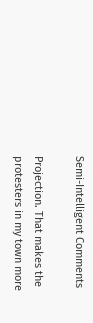Semi-Intelligent Comments

Projection. That makes the protesters in my town more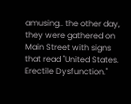amusing.. the other day, they were gathered on Main Street with signs that read "United States. Erectile Dysfunction."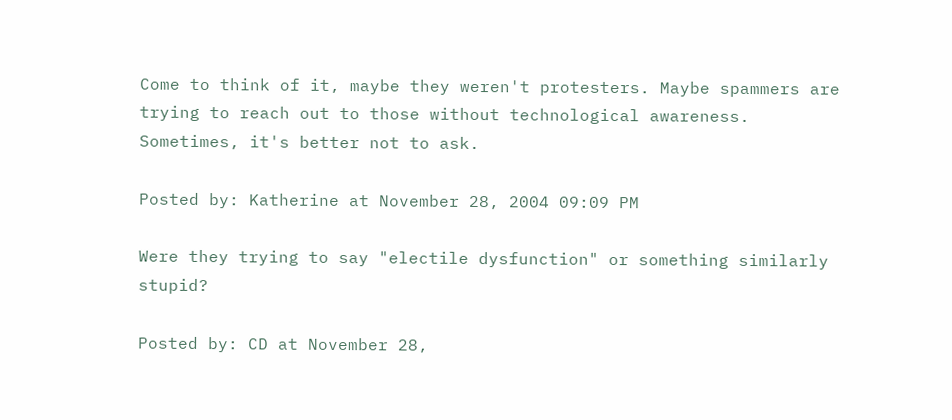Come to think of it, maybe they weren't protesters. Maybe spammers are trying to reach out to those without technological awareness.
Sometimes, it's better not to ask.

Posted by: Katherine at November 28, 2004 09:09 PM

Were they trying to say "electile dysfunction" or something similarly stupid?

Posted by: CD at November 28,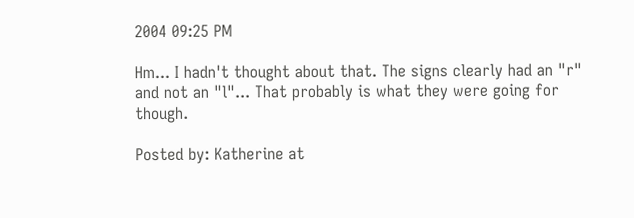2004 09:25 PM

Hm... I hadn't thought about that. The signs clearly had an "r" and not an "l"... That probably is what they were going for though.

Posted by: Katherine at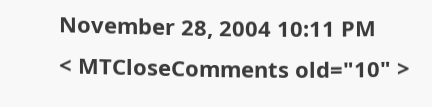November 28, 2004 10:11 PM
< MTCloseComments old="10" >